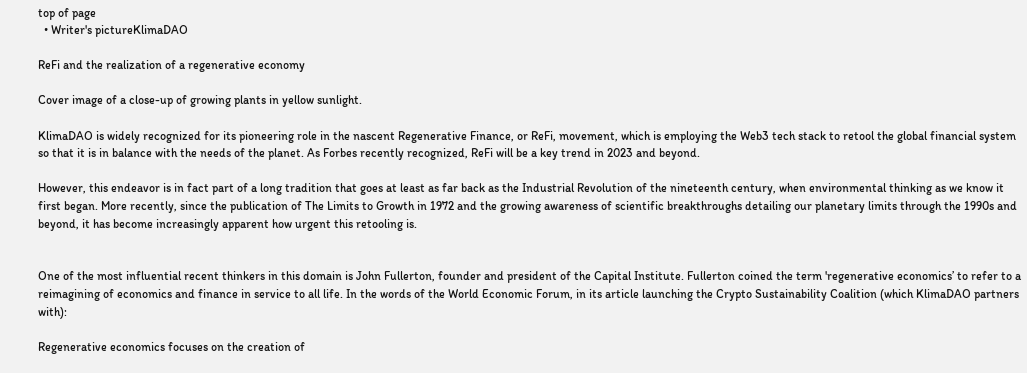top of page
  • Writer's pictureKlimaDAO

ReFi and the realization of a regenerative economy

Cover image of a close-up of growing plants in yellow sunlight.

KlimaDAO is widely recognized for its pioneering role in the nascent Regenerative Finance, or ReFi, movement, which is employing the Web3 tech stack to retool the global financial system so that it is in balance with the needs of the planet. As Forbes recently recognized, ReFi will be a key trend in 2023 and beyond.

However, this endeavor is in fact part of a long tradition that goes at least as far back as the Industrial Revolution of the nineteenth century, when environmental thinking as we know it first began. More recently, since the publication of The Limits to Growth in 1972 and the growing awareness of scientific breakthroughs detailing our planetary limits through the 1990s and beyond, it has become increasingly apparent how urgent this retooling is.


One of the most influential recent thinkers in this domain is John Fullerton, founder and president of the Capital Institute. Fullerton coined the term 'regenerative economics’ to refer to a reimagining of economics and finance in service to all life. In the words of the World Economic Forum, in its article launching the Crypto Sustainability Coalition (which KlimaDAO partners with):

Regenerative economics focuses on the creation of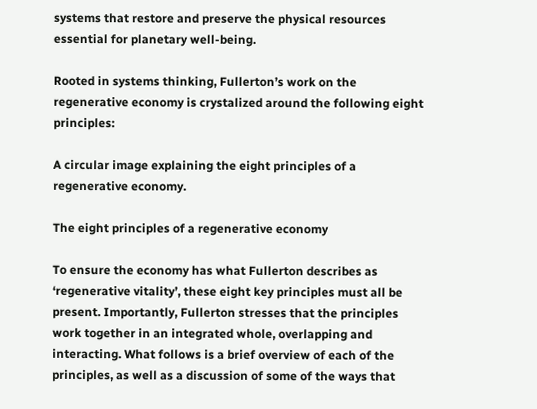systems that restore and preserve the physical resources essential for planetary well-being.

Rooted in systems thinking, Fullerton’s work on the regenerative economy is crystalized around the following eight principles:

A circular image explaining the eight principles of a regenerative economy.

The eight principles of a regenerative economy

To ensure the economy has what Fullerton describes as ‘regenerative vitality’, these eight key principles must all be present. Importantly, Fullerton stresses that the principles work together in an integrated whole, overlapping and interacting. What follows is a brief overview of each of the principles, as well as a discussion of some of the ways that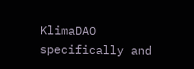KlimaDAO specifically and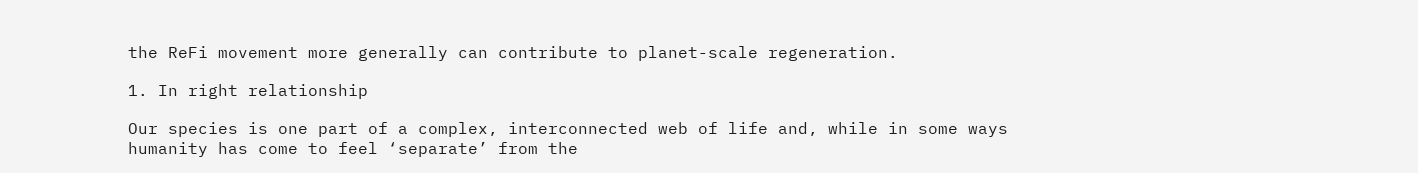the ReFi movement more generally can contribute to planet-scale regeneration.

1. In right relationship

Our species is one part of a complex, interconnected web of life and, while in some ways humanity has come to feel ‘separate’ from the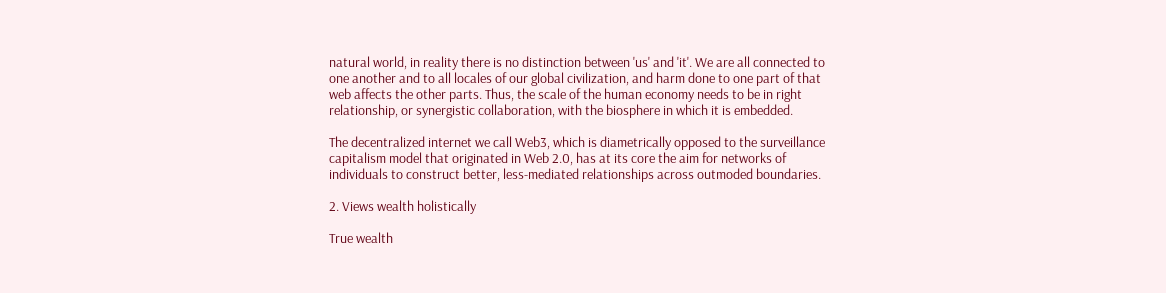natural world, in reality there is no distinction between 'us' and 'it'. We are all connected to one another and to all locales of our global civilization, and harm done to one part of that web affects the other parts. Thus, the scale of the human economy needs to be in right relationship, or synergistic collaboration, with the biosphere in which it is embedded.

The decentralized internet we call Web3, which is diametrically opposed to the surveillance capitalism model that originated in Web 2.0, has at its core the aim for networks of individuals to construct better, less-mediated relationships across outmoded boundaries.

2. Views wealth holistically

True wealth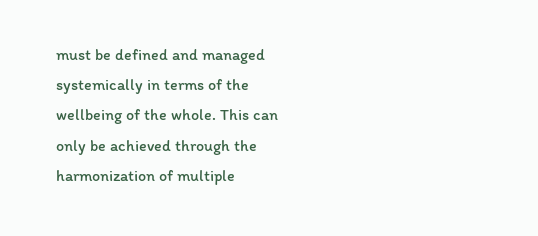must be defined and managed systemically in terms of the wellbeing of the whole. This can only be achieved through the harmonization of multiple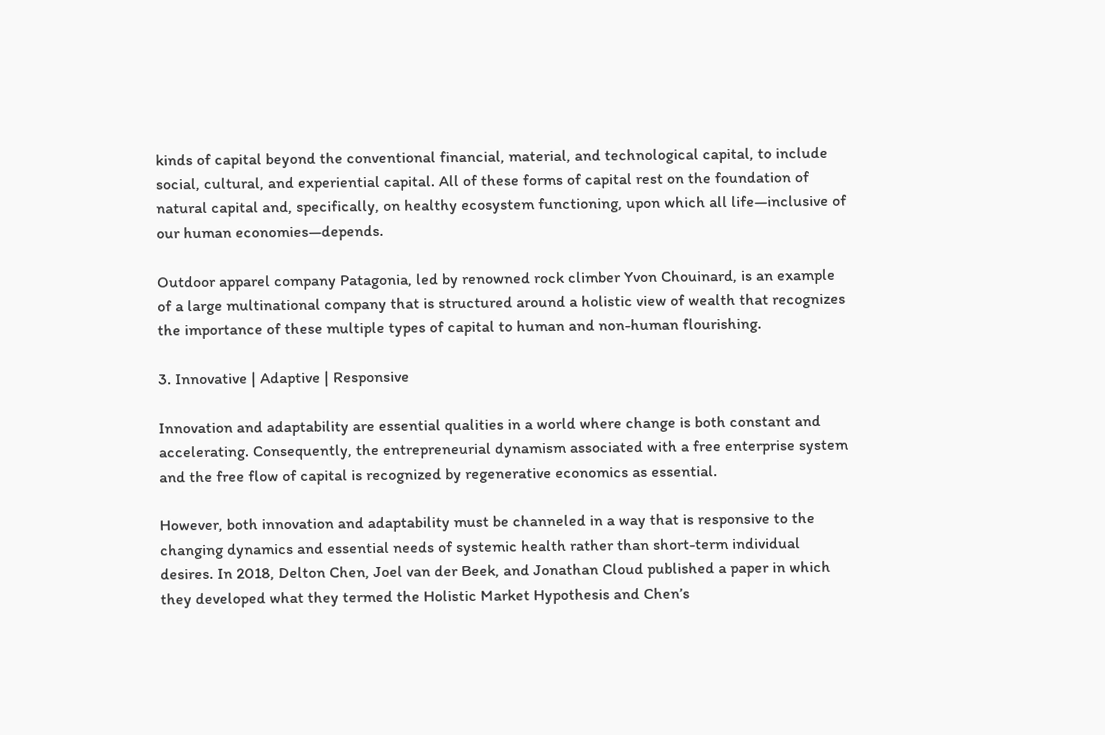kinds of capital beyond the conventional financial, material, and technological capital, to include social, cultural, and experiential capital. All of these forms of capital rest on the foundation of natural capital and, specifically, on healthy ecosystem functioning, upon which all life—inclusive of our human economies—depends.

Outdoor apparel company Patagonia, led by renowned rock climber Yvon Chouinard, is an example of a large multinational company that is structured around a holistic view of wealth that recognizes the importance of these multiple types of capital to human and non-human flourishing.

3. Innovative | Adaptive | Responsive

Innovation and adaptability are essential qualities in a world where change is both constant and accelerating. Consequently, the entrepreneurial dynamism associated with a free enterprise system and the free flow of capital is recognized by regenerative economics as essential.

However, both innovation and adaptability must be channeled in a way that is responsive to the changing dynamics and essential needs of systemic health rather than short-term individual desires. In 2018, Delton Chen, Joel van der Beek, and Jonathan Cloud published a paper in which they developed what they termed the Holistic Market Hypothesis and Chen’s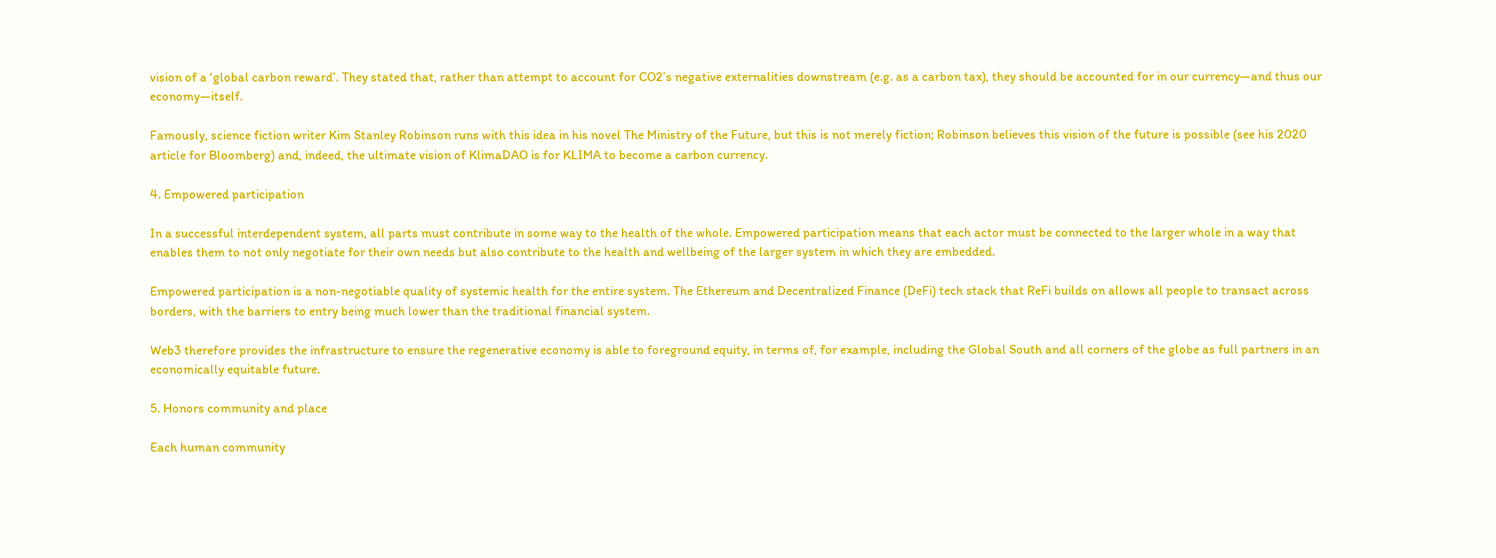vision of a ‘global carbon reward’. They stated that, rather than attempt to account for CO2’s negative externalities downstream (e.g. as a carbon tax), they should be accounted for in our currency—and thus our economy—itself.

Famously, science fiction writer Kim Stanley Robinson runs with this idea in his novel The Ministry of the Future, but this is not merely fiction; Robinson believes this vision of the future is possible (see his 2020 article for Bloomberg) and, indeed, the ultimate vision of KlimaDAO is for KLIMA to become a carbon currency.

4. Empowered participation

In a successful interdependent system, all parts must contribute in some way to the health of the whole. Empowered participation means that each actor must be connected to the larger whole in a way that enables them to not only negotiate for their own needs but also contribute to the health and wellbeing of the larger system in which they are embedded.

Empowered participation is a non-negotiable quality of systemic health for the entire system. The Ethereum and Decentralized Finance (DeFi) tech stack that ReFi builds on allows all people to transact across borders, with the barriers to entry being much lower than the traditional financial system.

Web3 therefore provides the infrastructure to ensure the regenerative economy is able to foreground equity, in terms of, for example, including the Global South and all corners of the globe as full partners in an economically equitable future.

5. Honors community and place

Each human community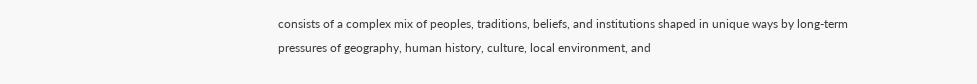consists of a complex mix of peoples, traditions, beliefs, and institutions shaped in unique ways by long-term pressures of geography, human history, culture, local environment, and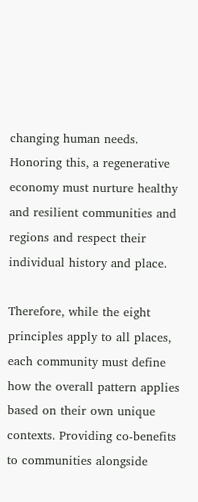changing human needs. Honoring this, a regenerative economy must nurture healthy and resilient communities and regions and respect their individual history and place.

Therefore, while the eight principles apply to all places, each community must define how the overall pattern applies based on their own unique contexts. Providing co-benefits to communities alongside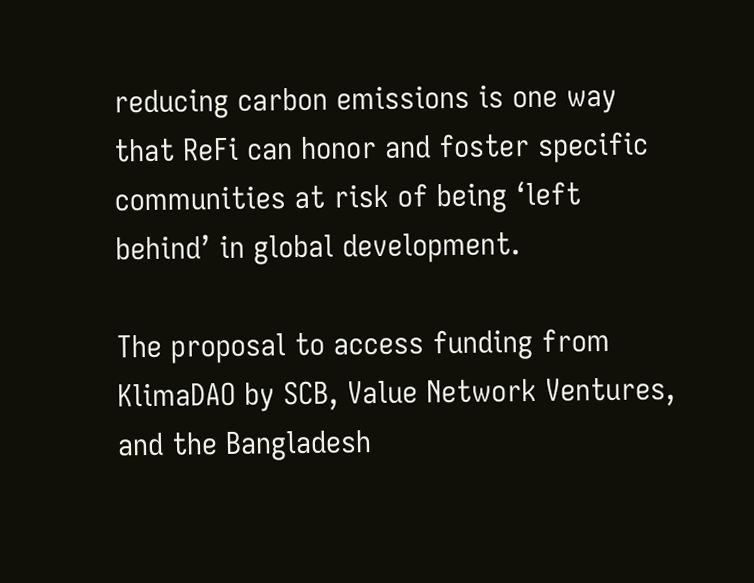reducing carbon emissions is one way that ReFi can honor and foster specific communities at risk of being ‘left behind’ in global development.

The proposal to access funding from KlimaDAO by SCB, Value Network Ventures, and the Bangladesh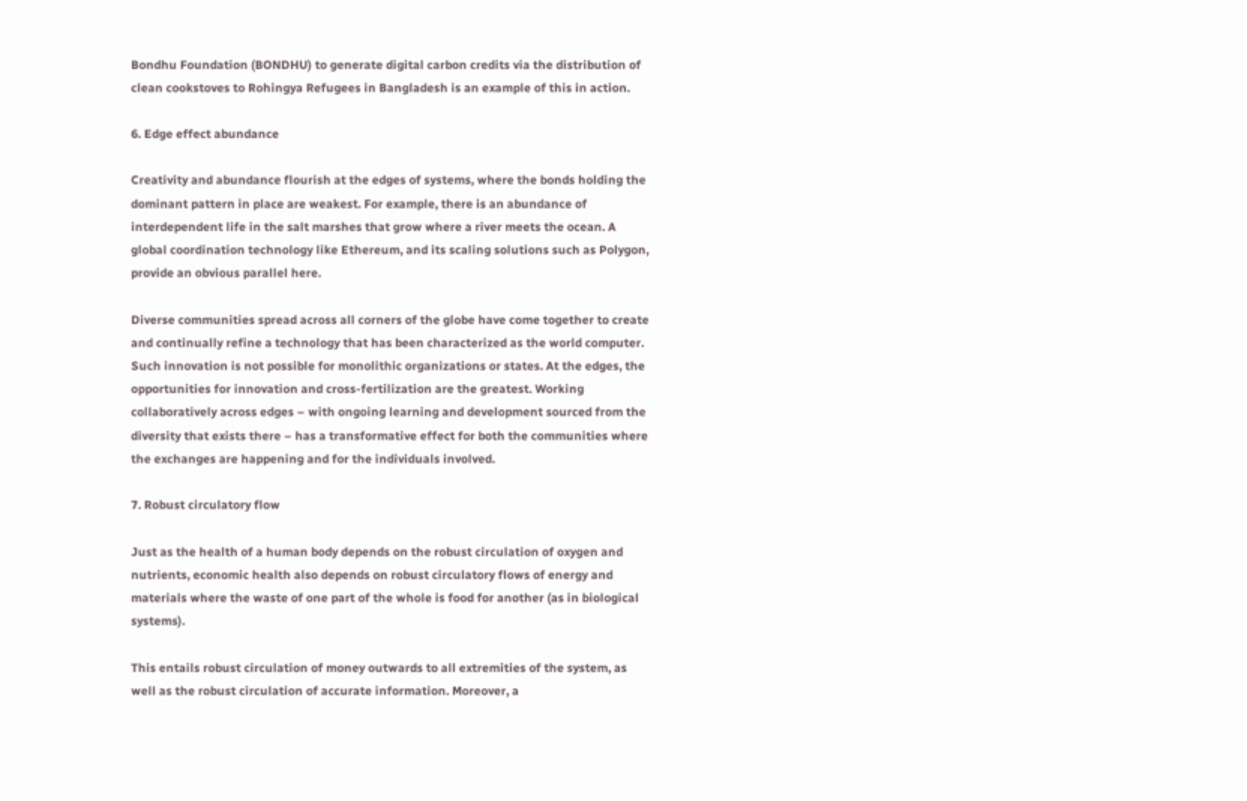Bondhu Foundation (BONDHU) to generate digital carbon credits via the distribution of clean cookstoves to Rohingya Refugees in Bangladesh is an example of this in action.

6. Edge effect abundance

Creativity and abundance flourish at the edges of systems, where the bonds holding the dominant pattern in place are weakest. For example, there is an abundance of interdependent life in the salt marshes that grow where a river meets the ocean. A global coordination technology like Ethereum, and its scaling solutions such as Polygon, provide an obvious parallel here.

Diverse communities spread across all corners of the globe have come together to create and continually refine a technology that has been characterized as the world computer. Such innovation is not possible for monolithic organizations or states. At the edges, the opportunities for innovation and cross-fertilization are the greatest. Working collaboratively across edges – with ongoing learning and development sourced from the diversity that exists there – has a transformative effect for both the communities where the exchanges are happening and for the individuals involved.

7. Robust circulatory flow

Just as the health of a human body depends on the robust circulation of oxygen and nutrients, economic health also depends on robust circulatory flows of energy and materials where the waste of one part of the whole is food for another (as in biological systems).

This entails robust circulation of money outwards to all extremities of the system, as well as the robust circulation of accurate information. Moreover, a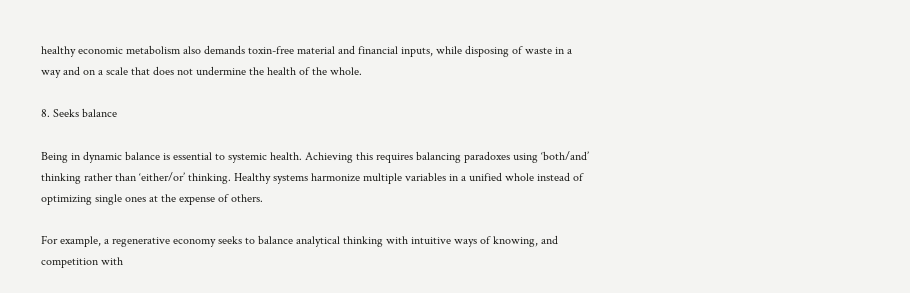healthy economic metabolism also demands toxin-free material and financial inputs, while disposing of waste in a way and on a scale that does not undermine the health of the whole.

8. Seeks balance

Being in dynamic balance is essential to systemic health. Achieving this requires balancing paradoxes using ‘both/and’ thinking rather than ‘either/or’ thinking. Healthy systems harmonize multiple variables in a unified whole instead of optimizing single ones at the expense of others.

For example, a regenerative economy seeks to balance analytical thinking with intuitive ways of knowing, and competition with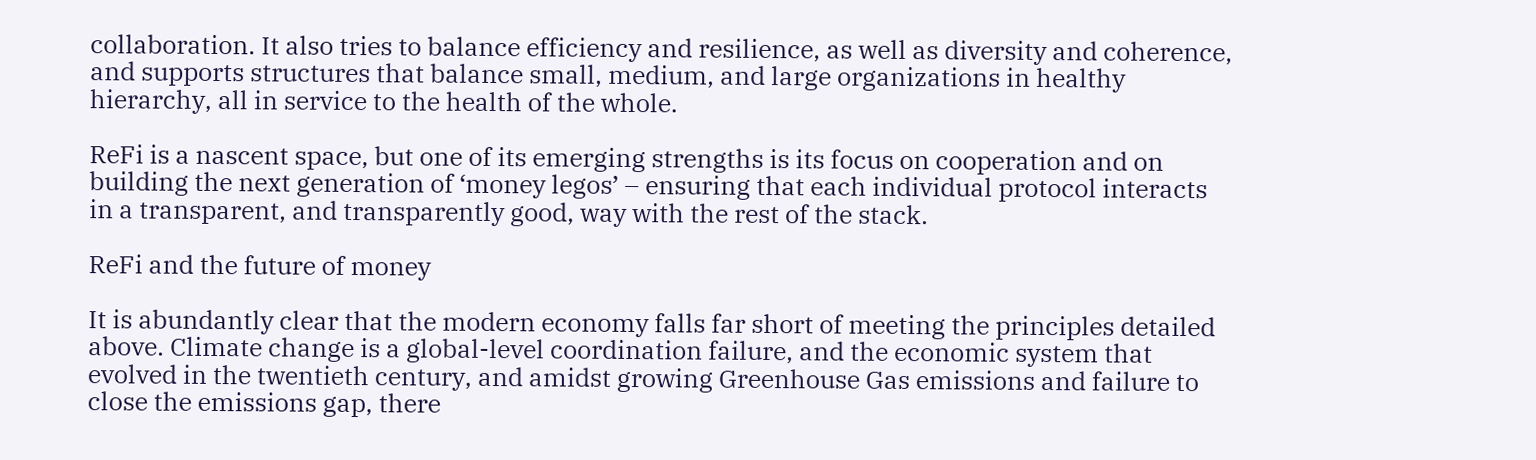collaboration. It also tries to balance efficiency and resilience, as well as diversity and coherence, and supports structures that balance small, medium, and large organizations in healthy hierarchy, all in service to the health of the whole.

ReFi is a nascent space, but one of its emerging strengths is its focus on cooperation and on building the next generation of ‘money legos’ – ensuring that each individual protocol interacts in a transparent, and transparently good, way with the rest of the stack.

ReFi and the future of money

It is abundantly clear that the modern economy falls far short of meeting the principles detailed above. Climate change is a global-level coordination failure, and the economic system that evolved in the twentieth century, and amidst growing Greenhouse Gas emissions and failure to close the emissions gap, there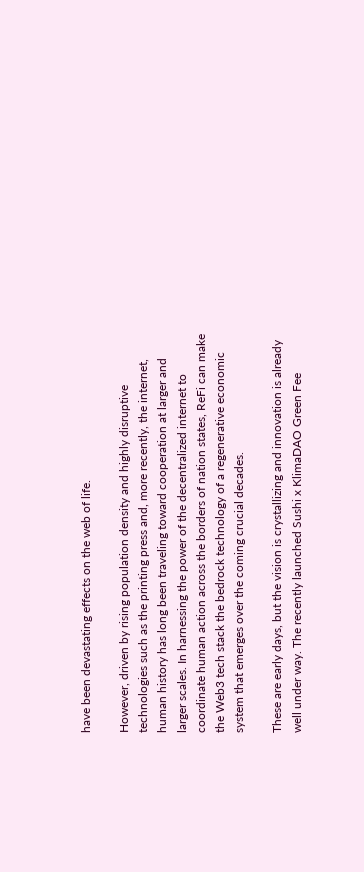have been devastating effects on the web of life.

However, driven by rising population density and highly disruptive technologies such as the printing press and, more recently, the internet, human history has long been traveling toward cooperation at larger and larger scales. In harnessing the power of the decentralized internet to coordinate human action across the borders of nation states, ReFi can make the Web3 tech stack the bedrock technology of a regenerative economic system that emerges over the coming crucial decades.

These are early days, but the vision is crystallizing and innovation is already well under way. The recently launched Sushi x KlimaDAO Green Fee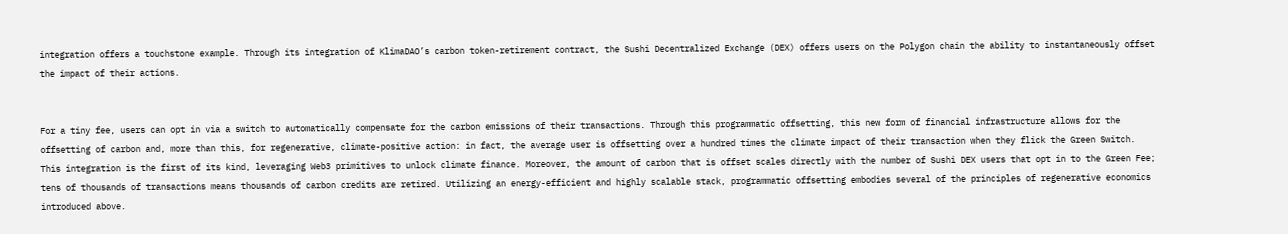integration offers a touchstone example. Through its integration of KlimaDAO’s carbon token-retirement contract, the Sushi Decentralized Exchange (DEX) offers users on the Polygon chain the ability to instantaneously offset the impact of their actions.


For a tiny fee, users can opt in via a switch to automatically compensate for the carbon emissions of their transactions. Through this programmatic offsetting, this new form of financial infrastructure allows for the offsetting of carbon and, more than this, for regenerative, climate-positive action: in fact, the average user is offsetting over a hundred times the climate impact of their transaction when they flick the Green Switch. This integration is the first of its kind, leveraging Web3 primitives to unlock climate finance. Moreover, the amount of carbon that is offset scales directly with the number of Sushi DEX users that opt in to the Green Fee; tens of thousands of transactions means thousands of carbon credits are retired. Utilizing an energy-efficient and highly scalable stack, programmatic offsetting embodies several of the principles of regenerative economics introduced above.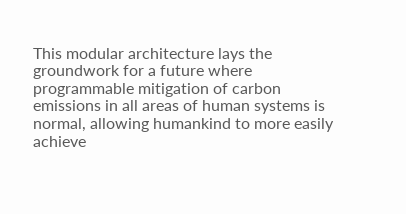This modular architecture lays the groundwork for a future where programmable mitigation of carbon emissions in all areas of human systems is normal, allowing humankind to more easily achieve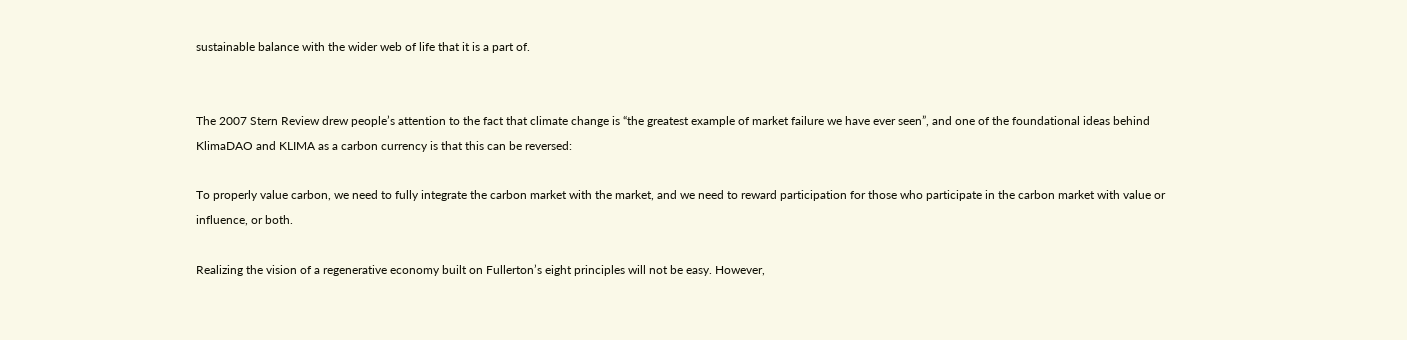sustainable balance with the wider web of life that it is a part of.


The 2007 Stern Review drew people’s attention to the fact that climate change is “the greatest example of market failure we have ever seen”, and one of the foundational ideas behind KlimaDAO and KLIMA as a carbon currency is that this can be reversed:

To properly value carbon, we need to fully integrate the carbon market with the market, and we need to reward participation for those who participate in the carbon market with value or influence, or both.

Realizing the vision of a regenerative economy built on Fullerton’s eight principles will not be easy. However,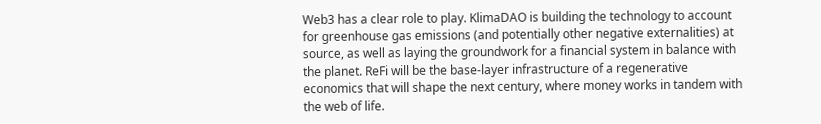Web3 has a clear role to play. KlimaDAO is building the technology to account for greenhouse gas emissions (and potentially other negative externalities) at source, as well as laying the groundwork for a financial system in balance with the planet. ReFi will be the base-layer infrastructure of a regenerative economics that will shape the next century, where money works in tandem with the web of life.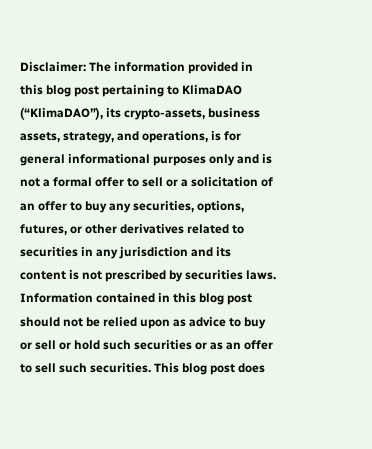Disclaimer: The information provided in this blog post pertaining to KlimaDAO (“KlimaDAO”), its crypto-assets, business assets, strategy, and operations, is for general informational purposes only and is not a formal offer to sell or a solicitation of an offer to buy any securities, options, futures, or other derivatives related to securities in any jurisdiction and its content is not prescribed by securities laws. Information contained in this blog post should not be relied upon as advice to buy or sell or hold such securities or as an offer to sell such securities. This blog post does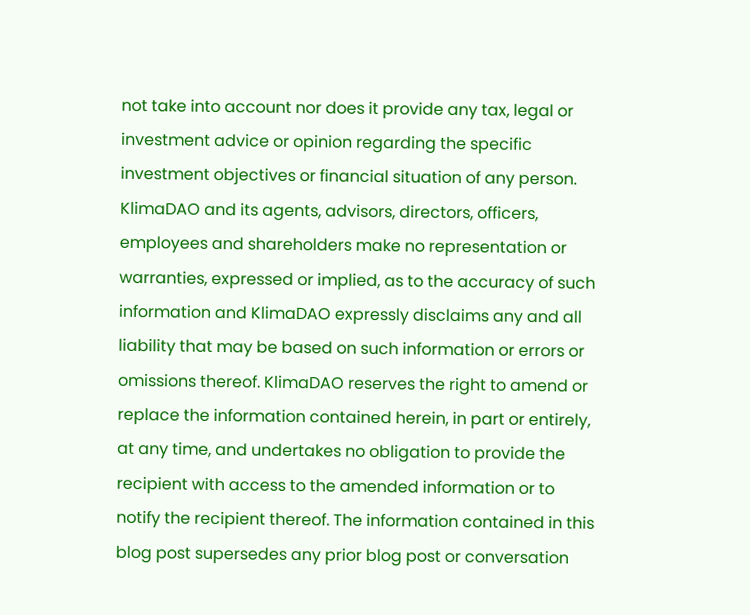not take into account nor does it provide any tax, legal or investment advice or opinion regarding the specific investment objectives or financial situation of any person. KlimaDAO and its agents, advisors, directors, officers, employees and shareholders make no representation or warranties, expressed or implied, as to the accuracy of such information and KlimaDAO expressly disclaims any and all liability that may be based on such information or errors or omissions thereof. KlimaDAO reserves the right to amend or replace the information contained herein, in part or entirely, at any time, and undertakes no obligation to provide the recipient with access to the amended information or to notify the recipient thereof. The information contained in this blog post supersedes any prior blog post or conversation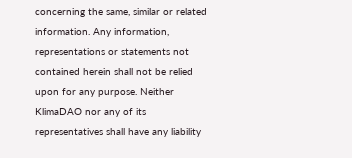concerning the same, similar or related information. Any information, representations or statements not contained herein shall not be relied upon for any purpose. Neither KlimaDAO nor any of its representatives shall have any liability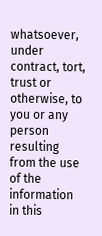whatsoever, under contract, tort, trust or otherwise, to you or any person resulting from the use of the information in this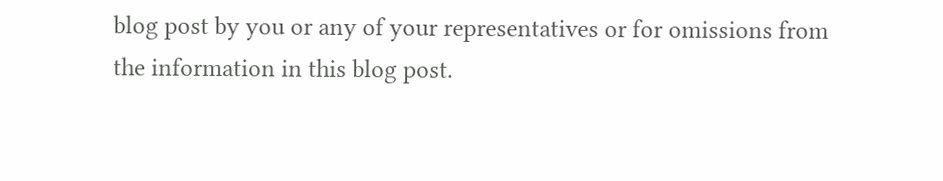blog post by you or any of your representatives or for omissions from the information in this blog post.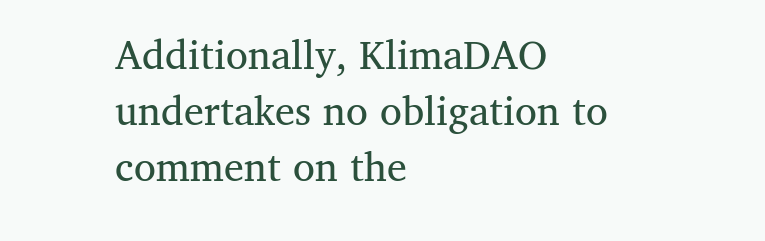Additionally, KlimaDAO undertakes no obligation to comment on the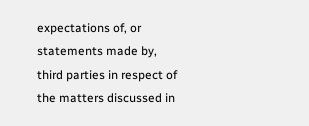expectations of, or statements made by, third parties in respect of the matters discussed in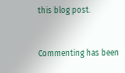this blog post.


Commenting has been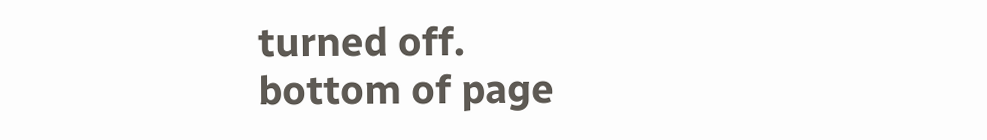turned off.
bottom of page